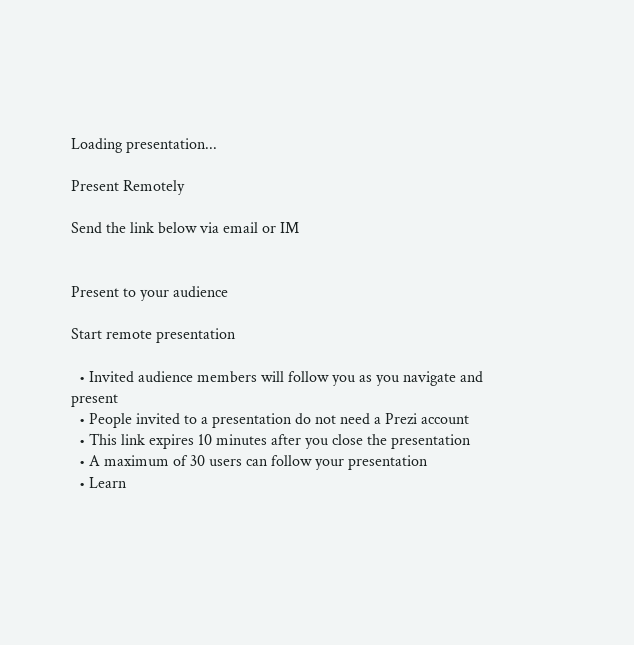Loading presentation...

Present Remotely

Send the link below via email or IM


Present to your audience

Start remote presentation

  • Invited audience members will follow you as you navigate and present
  • People invited to a presentation do not need a Prezi account
  • This link expires 10 minutes after you close the presentation
  • A maximum of 30 users can follow your presentation
  • Learn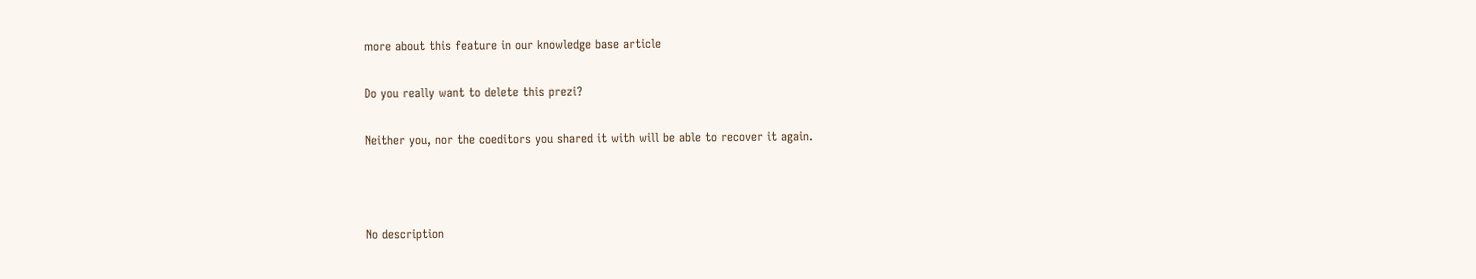more about this feature in our knowledge base article

Do you really want to delete this prezi?

Neither you, nor the coeditors you shared it with will be able to recover it again.



No description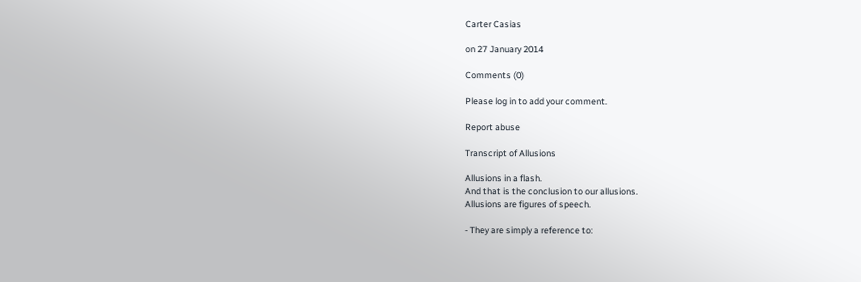Carter Casias

on 27 January 2014

Comments (0)

Please log in to add your comment.

Report abuse

Transcript of Allusions

Allusions in a flash.
And that is the conclusion to our allusions.
Allusions are figures of speech.

- They are simply a reference to: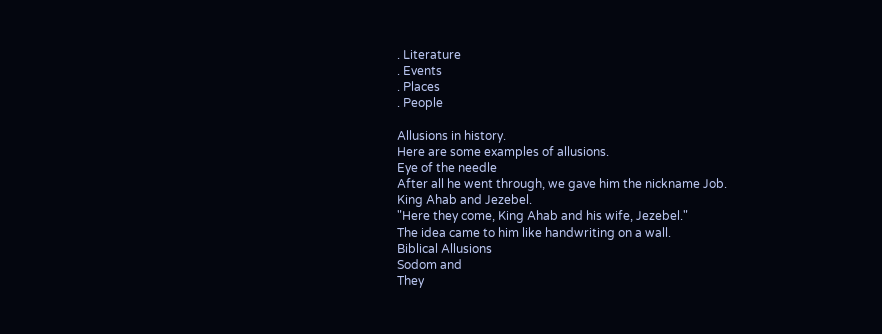. Literature
. Events
. Places
. People

Allusions in history.
Here are some examples of allusions.
Eye of the needle
After all he went through, we gave him the nickname Job.
King Ahab and Jezebel.
"Here they come, King Ahab and his wife, Jezebel."
The idea came to him like handwriting on a wall.
Biblical Allusions
Sodom and
They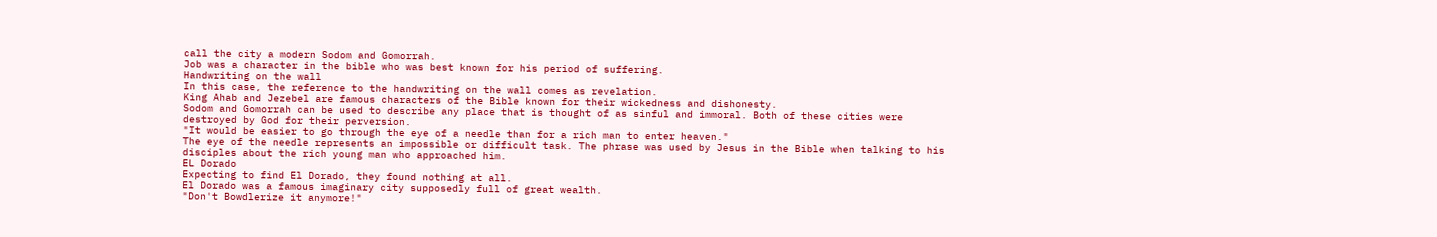call the city a modern Sodom and Gomorrah.
Job was a character in the bible who was best known for his period of suffering.
Handwriting on the wall
In this case, the reference to the handwriting on the wall comes as revelation.
King Ahab and Jezebel are famous characters of the Bible known for their wickedness and dishonesty.
Sodom and Gomorrah can be used to describe any place that is thought of as sinful and immoral. Both of these cities were destroyed by God for their perversion.
"It would be easier to go through the eye of a needle than for a rich man to enter heaven."
The eye of the needle represents an impossible or difficult task. The phrase was used by Jesus in the Bible when talking to his disciples about the rich young man who approached him.
EL Dorado
Expecting to find El Dorado, they found nothing at all.
El Dorado was a famous imaginary city supposedly full of great wealth.
"Don't Bowdlerize it anymore!"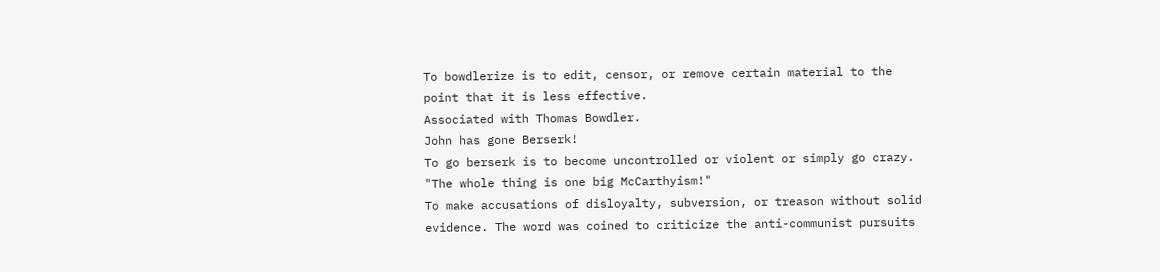To bowdlerize is to edit, censor, or remove certain material to the point that it is less effective.
Associated with Thomas Bowdler.
John has gone Berserk!
To go berserk is to become uncontrolled or violent or simply go crazy.
"The whole thing is one big McCarthyism!"
To make accusations of disloyalty, subversion, or treason without solid evidence. The word was coined to criticize the anti-communist pursuits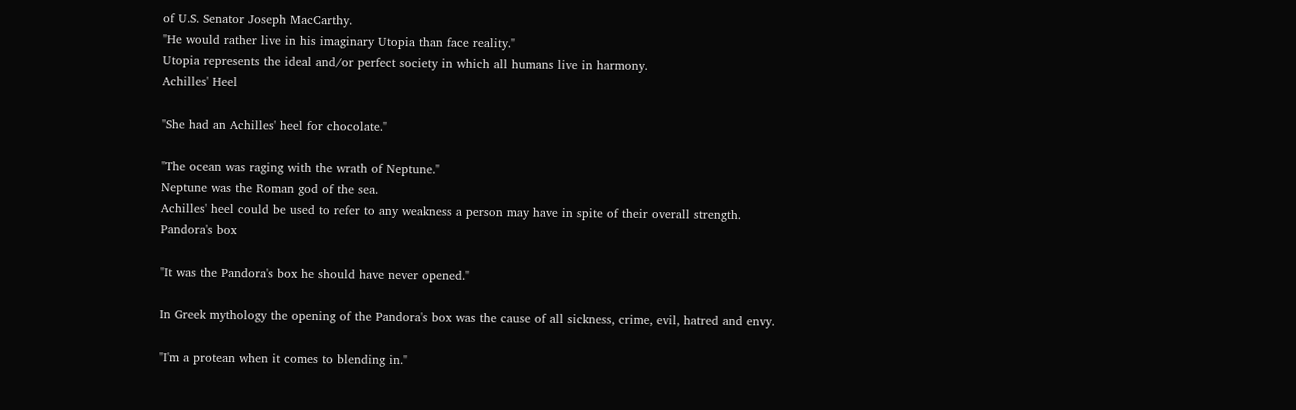of U.S. Senator Joseph MacCarthy.
"He would rather live in his imaginary Utopia than face reality."
Utopia represents the ideal and/or perfect society in which all humans live in harmony.
Achilles' Heel

"She had an Achilles' heel for chocolate."

"The ocean was raging with the wrath of Neptune."
Neptune was the Roman god of the sea.
Achilles' heel could be used to refer to any weakness a person may have in spite of their overall strength.
Pandora's box

"It was the Pandora's box he should have never opened."

In Greek mythology the opening of the Pandora's box was the cause of all sickness, crime, evil, hatred and envy.

"I'm a protean when it comes to blending in."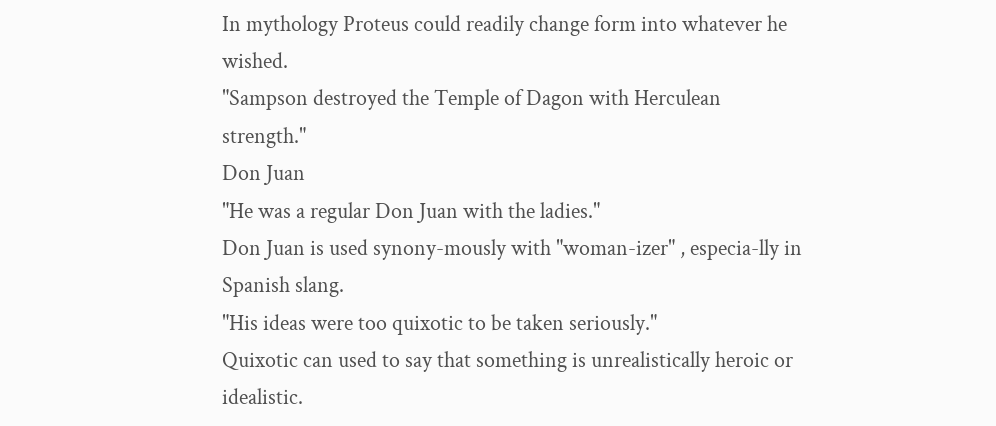In mythology Proteus could readily change form into whatever he wished.
"Sampson destroyed the Temple of Dagon with Herculean strength."
Don Juan
"He was a regular Don Juan with the ladies."
Don Juan is used synony-mously with "woman-izer" , especia-lly in Spanish slang.
"His ideas were too quixotic to be taken seriously."
Quixotic can used to say that something is unrealistically heroic or idealistic.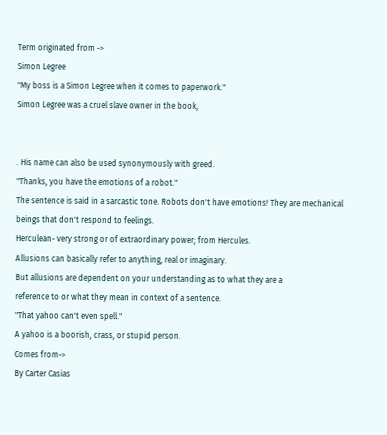Term originated from ->
Simon Legree
"My boss is a Simon Legree when it comes to paperwork."
Simon Legree was a cruel slave owner in the book,


. His name can also be used synonymously with greed.
"Thanks, you have the emotions of a robot."
The sentence is said in a sarcastic tone. Robots don't have emotions! They are mechanical beings that don't respond to feelings.
Herculean- very strong or of extraordinary power; from Hercules.
Allusions can basically refer to anything, real or imaginary.
But allusions are dependent on your understanding as to what they are a
reference to or what they mean in context of a sentence.
"That yahoo can't even spell."
A yahoo is a boorish, crass, or stupid person.
Comes from->
By Carter Casias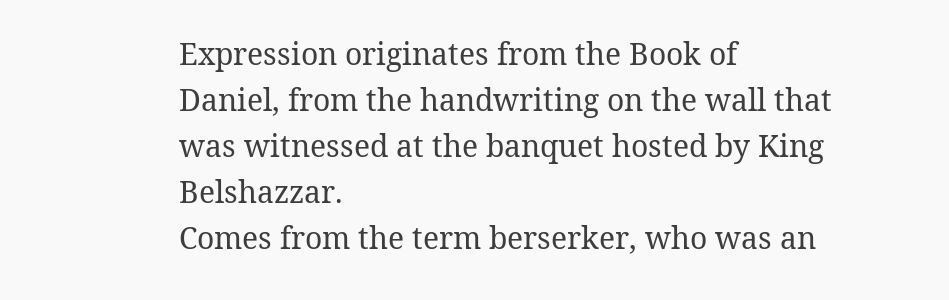Expression originates from the Book of Daniel, from the handwriting on the wall that was witnessed at the banquet hosted by King Belshazzar.
Comes from the term berserker, who was an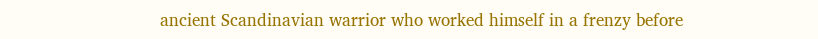ancient Scandinavian warrior who worked himself in a frenzy before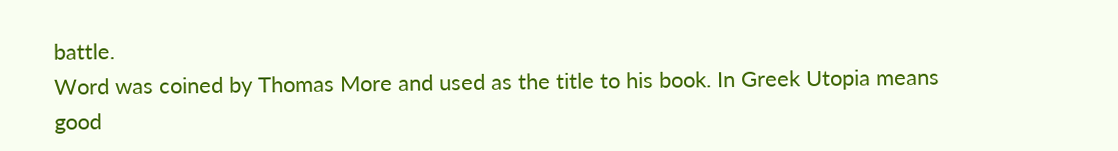battle.
Word was coined by Thomas More and used as the title to his book. In Greek Utopia means good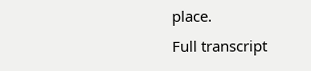place.
Full transcript